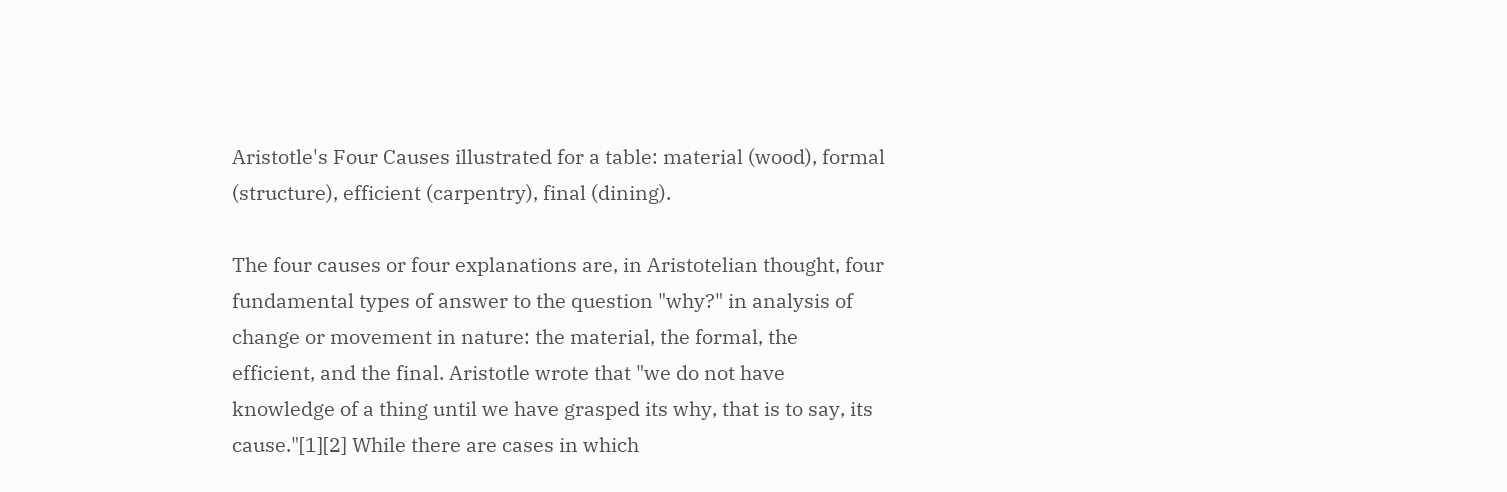Aristotle's Four Causes illustrated for a table: material (wood), formal (structure), efficient (carpentry), final (dining).

The four causes or four explanations are, in Aristotelian thought, four fundamental types of answer to the question "why?" in analysis of change or movement in nature: the material, the formal, the efficient, and the final. Aristotle wrote that "we do not have knowledge of a thing until we have grasped its why, that is to say, its cause."[1][2] While there are cases in which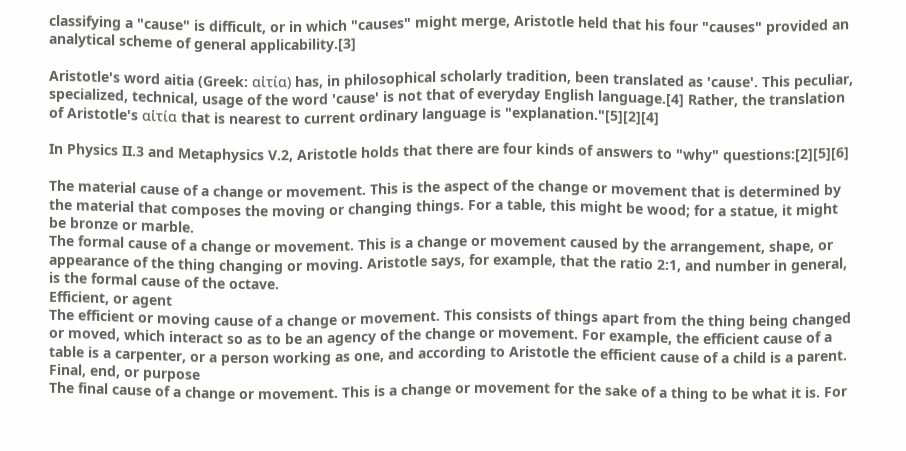classifying a "cause" is difficult, or in which "causes" might merge, Aristotle held that his four "causes" provided an analytical scheme of general applicability.[3]

Aristotle's word aitia (Greek: αἰτία) has, in philosophical scholarly tradition, been translated as 'cause'. This peculiar, specialized, technical, usage of the word 'cause' is not that of everyday English language.[4] Rather, the translation of Aristotle's αἰτία that is nearest to current ordinary language is "explanation."[5][2][4]

In Physics II.3 and Metaphysics V.2, Aristotle holds that there are four kinds of answers to "why" questions:[2][5][6]

The material cause of a change or movement. This is the aspect of the change or movement that is determined by the material that composes the moving or changing things. For a table, this might be wood; for a statue, it might be bronze or marble.
The formal cause of a change or movement. This is a change or movement caused by the arrangement, shape, or appearance of the thing changing or moving. Aristotle says, for example, that the ratio 2:1, and number in general, is the formal cause of the octave.
Efficient, or agent
The efficient or moving cause of a change or movement. This consists of things apart from the thing being changed or moved, which interact so as to be an agency of the change or movement. For example, the efficient cause of a table is a carpenter, or a person working as one, and according to Aristotle the efficient cause of a child is a parent.
Final, end, or purpose
The final cause of a change or movement. This is a change or movement for the sake of a thing to be what it is. For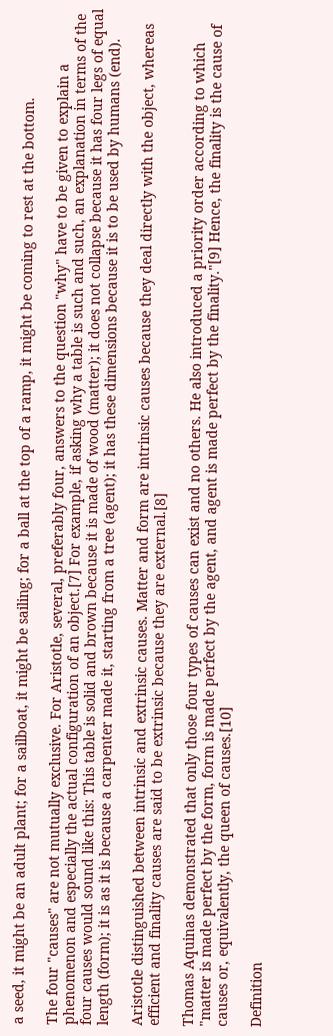a seed, it might be an adult plant; for a sailboat, it might be sailing; for a ball at the top of a ramp, it might be coming to rest at the bottom.

The four "causes" are not mutually exclusive. For Aristotle, several, preferably four, answers to the question "why" have to be given to explain a phenomenon and especially the actual configuration of an object.[7] For example, if asking why a table is such and such, an explanation in terms of the four causes would sound like this: This table is solid and brown because it is made of wood (matter); it does not collapse because it has four legs of equal length (form); it is as it is because a carpenter made it, starting from a tree (agent); it has these dimensions because it is to be used by humans (end).

Aristotle distinguished between intrinsic and extrinsic causes. Matter and form are intrinsic causes because they deal directly with the object, whereas efficient and finality causes are said to be extrinsic because they are external.[8]

Thomas Aquinas demonstrated that only those four types of causes can exist and no others. He also introduced a priority order according to which "matter is made perfect by the form, form is made perfect by the agent, and agent is made perfect by the finality."[9] Hence, the finality is the cause of causes or, equivalently, the queen of causes.[10]

Definition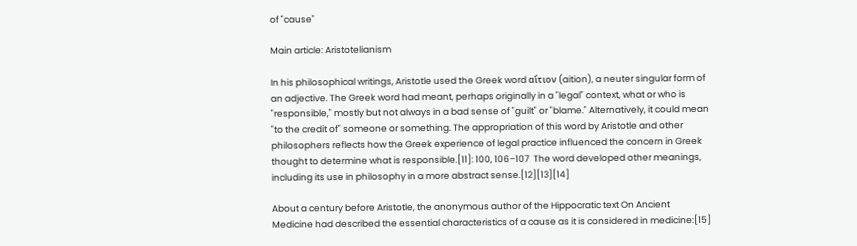of "cause"

Main article: Aristotelianism

In his philosophical writings, Aristotle used the Greek word αἴτιον (aition), a neuter singular form of an adjective. The Greek word had meant, perhaps originally in a "legal" context, what or who is "responsible," mostly but not always in a bad sense of "guilt" or "blame." Alternatively, it could mean "to the credit of" someone or something. The appropriation of this word by Aristotle and other philosophers reflects how the Greek experience of legal practice influenced the concern in Greek thought to determine what is responsible.[11]: 100, 106–107  The word developed other meanings, including its use in philosophy in a more abstract sense.[12][13][14]

About a century before Aristotle, the anonymous author of the Hippocratic text On Ancient Medicine had described the essential characteristics of a cause as it is considered in medicine:[15]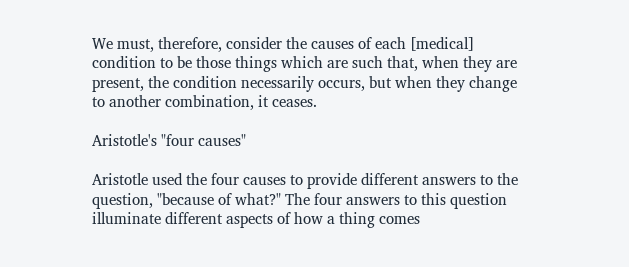We must, therefore, consider the causes of each [medical] condition to be those things which are such that, when they are present, the condition necessarily occurs, but when they change to another combination, it ceases.

Aristotle's "four causes"

Aristotle used the four causes to provide different answers to the question, "because of what?" The four answers to this question illuminate different aspects of how a thing comes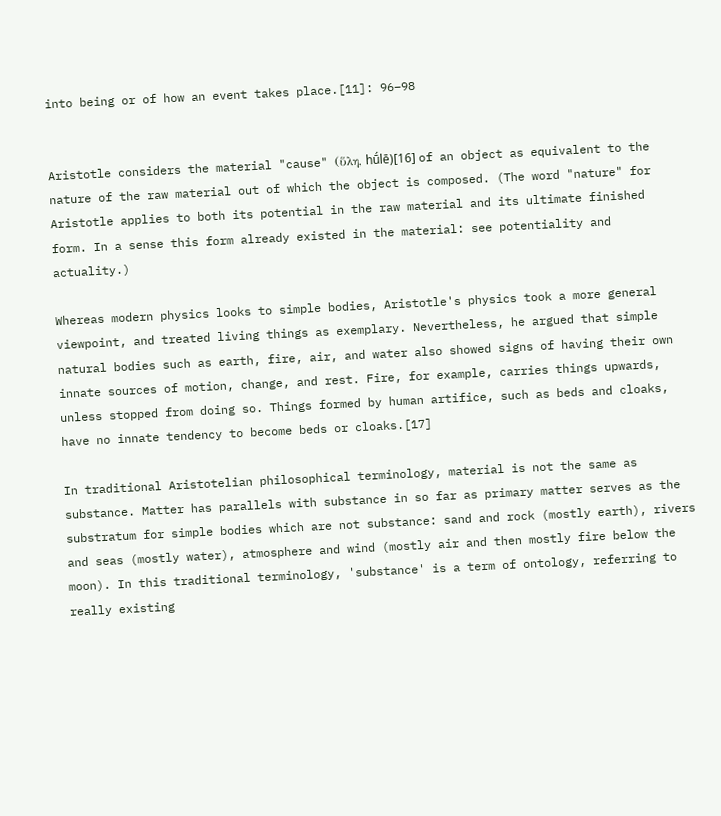into being or of how an event takes place.[11]: 96–98


Aristotle considers the material "cause" (ὕλη, hū́lē)[16] of an object as equivalent to the nature of the raw material out of which the object is composed. (The word "nature" for Aristotle applies to both its potential in the raw material and its ultimate finished form. In a sense this form already existed in the material: see potentiality and actuality.)

Whereas modern physics looks to simple bodies, Aristotle's physics took a more general viewpoint, and treated living things as exemplary. Nevertheless, he argued that simple natural bodies such as earth, fire, air, and water also showed signs of having their own innate sources of motion, change, and rest. Fire, for example, carries things upwards, unless stopped from doing so. Things formed by human artifice, such as beds and cloaks, have no innate tendency to become beds or cloaks.[17]

In traditional Aristotelian philosophical terminology, material is not the same as substance. Matter has parallels with substance in so far as primary matter serves as the substratum for simple bodies which are not substance: sand and rock (mostly earth), rivers and seas (mostly water), atmosphere and wind (mostly air and then mostly fire below the moon). In this traditional terminology, 'substance' is a term of ontology, referring to really existing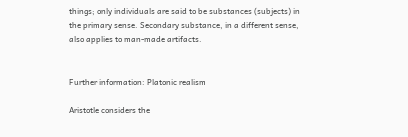things; only individuals are said to be substances (subjects) in the primary sense. Secondary substance, in a different sense, also applies to man-made artifacts.


Further information: Platonic realism

Aristotle considers the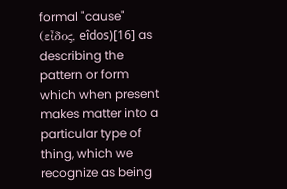formal "cause" (εἶδος, eîdos)[16] as describing the pattern or form which when present makes matter into a particular type of thing, which we recognize as being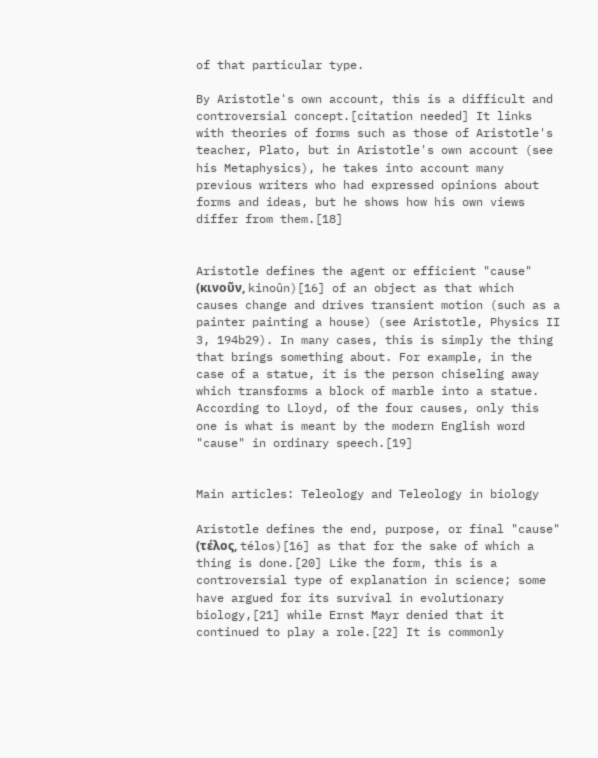of that particular type.

By Aristotle's own account, this is a difficult and controversial concept.[citation needed] It links with theories of forms such as those of Aristotle's teacher, Plato, but in Aristotle's own account (see his Metaphysics), he takes into account many previous writers who had expressed opinions about forms and ideas, but he shows how his own views differ from them.[18]


Aristotle defines the agent or efficient "cause" (κινοῦν, kinoûn)[16] of an object as that which causes change and drives transient motion (such as a painter painting a house) (see Aristotle, Physics II 3, 194b29). In many cases, this is simply the thing that brings something about. For example, in the case of a statue, it is the person chiseling away which transforms a block of marble into a statue. According to Lloyd, of the four causes, only this one is what is meant by the modern English word "cause" in ordinary speech.[19]


Main articles: Teleology and Teleology in biology

Aristotle defines the end, purpose, or final "cause" (τέλος, télos)[16] as that for the sake of which a thing is done.[20] Like the form, this is a controversial type of explanation in science; some have argued for its survival in evolutionary biology,[21] while Ernst Mayr denied that it continued to play a role.[22] It is commonly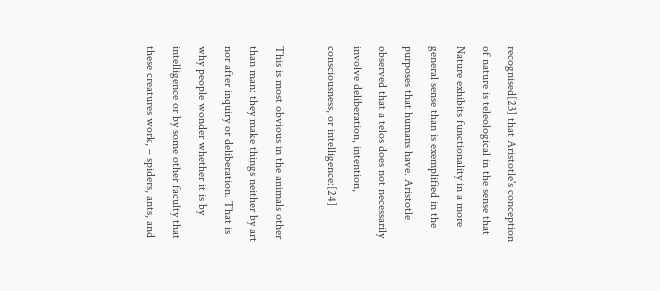recognised[23] that Aristotle's conception of nature is teleological in the sense that Nature exhibits functionality in a more general sense than is exemplified in the purposes that humans have. Aristotle observed that a telos does not necessarily involve deliberation, intention, consciousness, or intelligence:[24]

This is most obvious in the animals other than man: they make things neither by art nor after inquiry or deliberation. That is why people wonder whether it is by intelligence or by some other faculty that these creatures work, – spiders, ants, and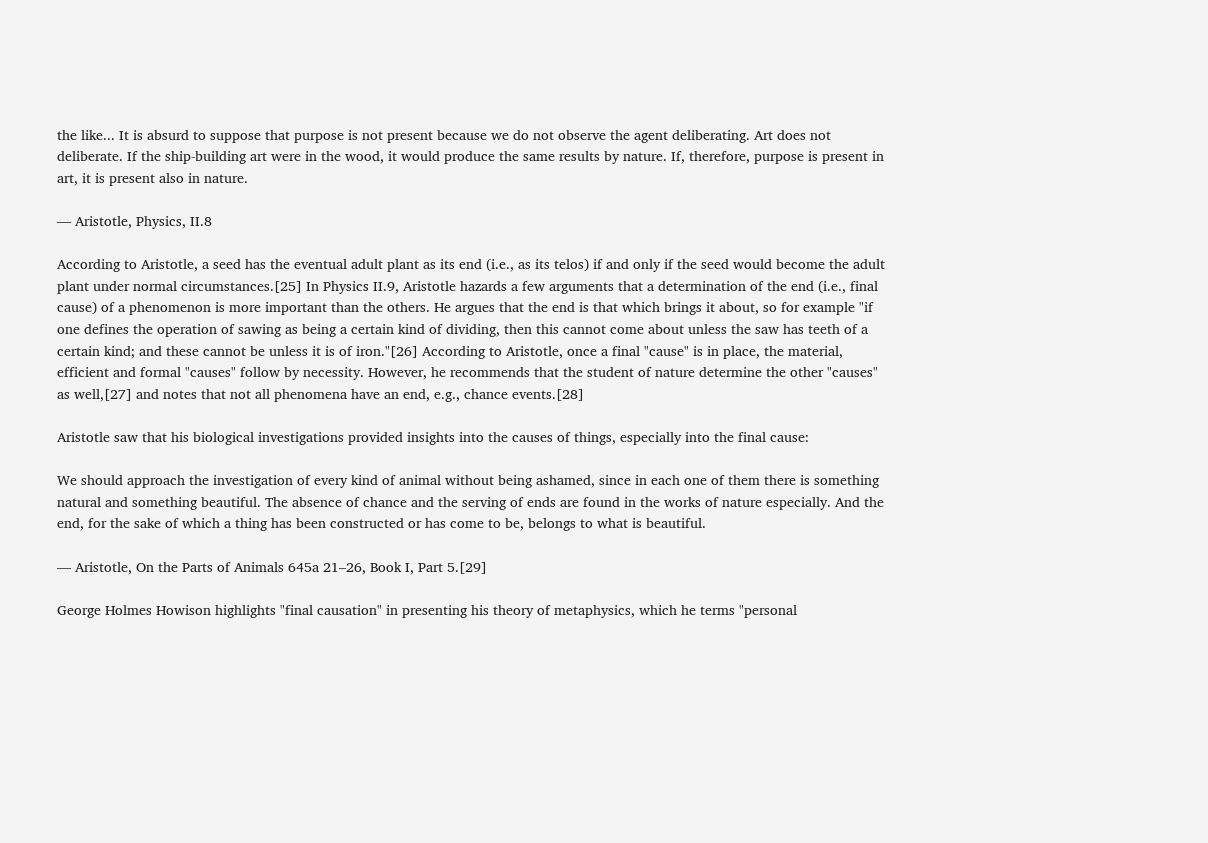the like... It is absurd to suppose that purpose is not present because we do not observe the agent deliberating. Art does not deliberate. If the ship-building art were in the wood, it would produce the same results by nature. If, therefore, purpose is present in art, it is present also in nature.

— Aristotle, Physics, II.8

According to Aristotle, a seed has the eventual adult plant as its end (i.e., as its telos) if and only if the seed would become the adult plant under normal circumstances.[25] In Physics II.9, Aristotle hazards a few arguments that a determination of the end (i.e., final cause) of a phenomenon is more important than the others. He argues that the end is that which brings it about, so for example "if one defines the operation of sawing as being a certain kind of dividing, then this cannot come about unless the saw has teeth of a certain kind; and these cannot be unless it is of iron."[26] According to Aristotle, once a final "cause" is in place, the material, efficient and formal "causes" follow by necessity. However, he recommends that the student of nature determine the other "causes" as well,[27] and notes that not all phenomena have an end, e.g., chance events.[28]

Aristotle saw that his biological investigations provided insights into the causes of things, especially into the final cause:

We should approach the investigation of every kind of animal without being ashamed, since in each one of them there is something natural and something beautiful. The absence of chance and the serving of ends are found in the works of nature especially. And the end, for the sake of which a thing has been constructed or has come to be, belongs to what is beautiful.

— Aristotle, On the Parts of Animals 645a 21–26, Book I, Part 5.[29]

George Holmes Howison highlights "final causation" in presenting his theory of metaphysics, which he terms "personal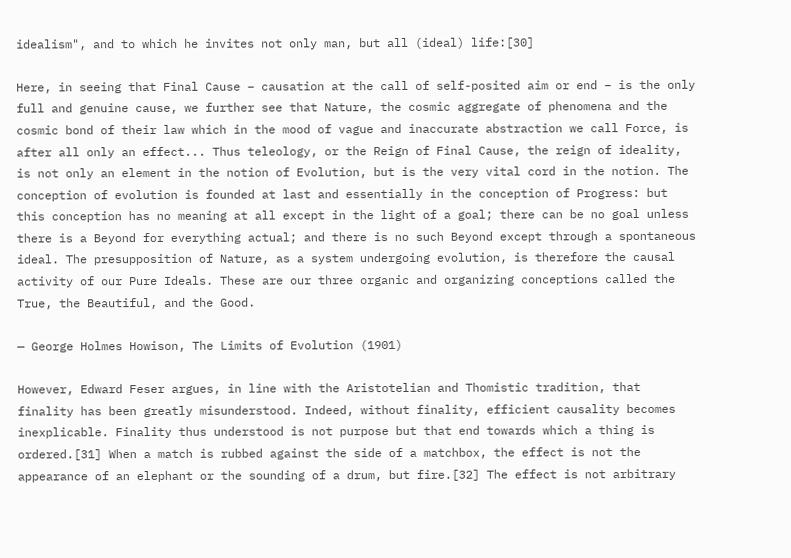idealism", and to which he invites not only man, but all (ideal) life:[30]

Here, in seeing that Final Cause – causation at the call of self-posited aim or end – is the only full and genuine cause, we further see that Nature, the cosmic aggregate of phenomena and the cosmic bond of their law which in the mood of vague and inaccurate abstraction we call Force, is after all only an effect... Thus teleology, or the Reign of Final Cause, the reign of ideality, is not only an element in the notion of Evolution, but is the very vital cord in the notion. The conception of evolution is founded at last and essentially in the conception of Progress: but this conception has no meaning at all except in the light of a goal; there can be no goal unless there is a Beyond for everything actual; and there is no such Beyond except through a spontaneous ideal. The presupposition of Nature, as a system undergoing evolution, is therefore the causal activity of our Pure Ideals. These are our three organic and organizing conceptions called the True, the Beautiful, and the Good.

— George Holmes Howison, The Limits of Evolution (1901)

However, Edward Feser argues, in line with the Aristotelian and Thomistic tradition, that finality has been greatly misunderstood. Indeed, without finality, efficient causality becomes inexplicable. Finality thus understood is not purpose but that end towards which a thing is ordered.[31] When a match is rubbed against the side of a matchbox, the effect is not the appearance of an elephant or the sounding of a drum, but fire.[32] The effect is not arbitrary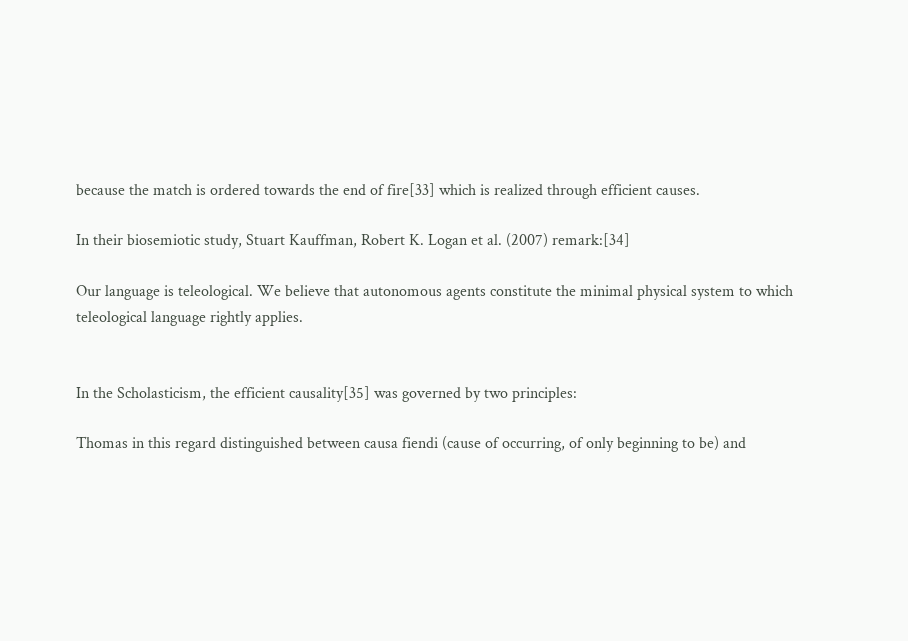because the match is ordered towards the end of fire[33] which is realized through efficient causes.

In their biosemiotic study, Stuart Kauffman, Robert K. Logan et al. (2007) remark:[34]

Our language is teleological. We believe that autonomous agents constitute the minimal physical system to which teleological language rightly applies.


In the Scholasticism, the efficient causality[35] was governed by two principles:

Thomas in this regard distinguished between causa fiendi (cause of occurring, of only beginning to be) and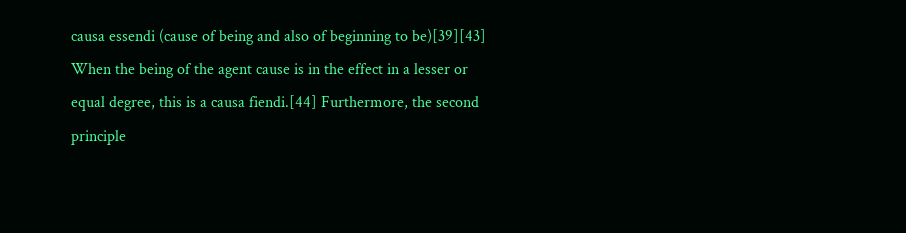causa essendi (cause of being and also of beginning to be)[39][43] When the being of the agent cause is in the effect in a lesser or equal degree, this is a causa fiendi.[44] Furthermore, the second principle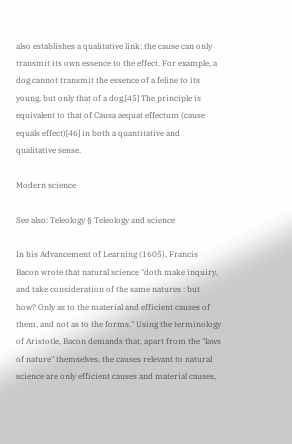also establishes a qualitative link: the cause can only transmit its own essence to the effect. For example, a dog cannot transmit the essence of a feline to its young, but only that of a dog.[45] The principle is equivalent to that of Causa aequat effectum (cause equals effect)[46] in both a quantitative and qualitative sense.

Modern science

See also: Teleology § Teleology and science

In his Advancement of Learning (1605), Francis Bacon wrote that natural science "doth make inquiry, and take consideration of the same natures : but how? Only as to the material and efficient causes of them, and not as to the forms." Using the terminology of Aristotle, Bacon demands that, apart from the "laws of nature" themselves, the causes relevant to natural science are only efficient causes and material causes,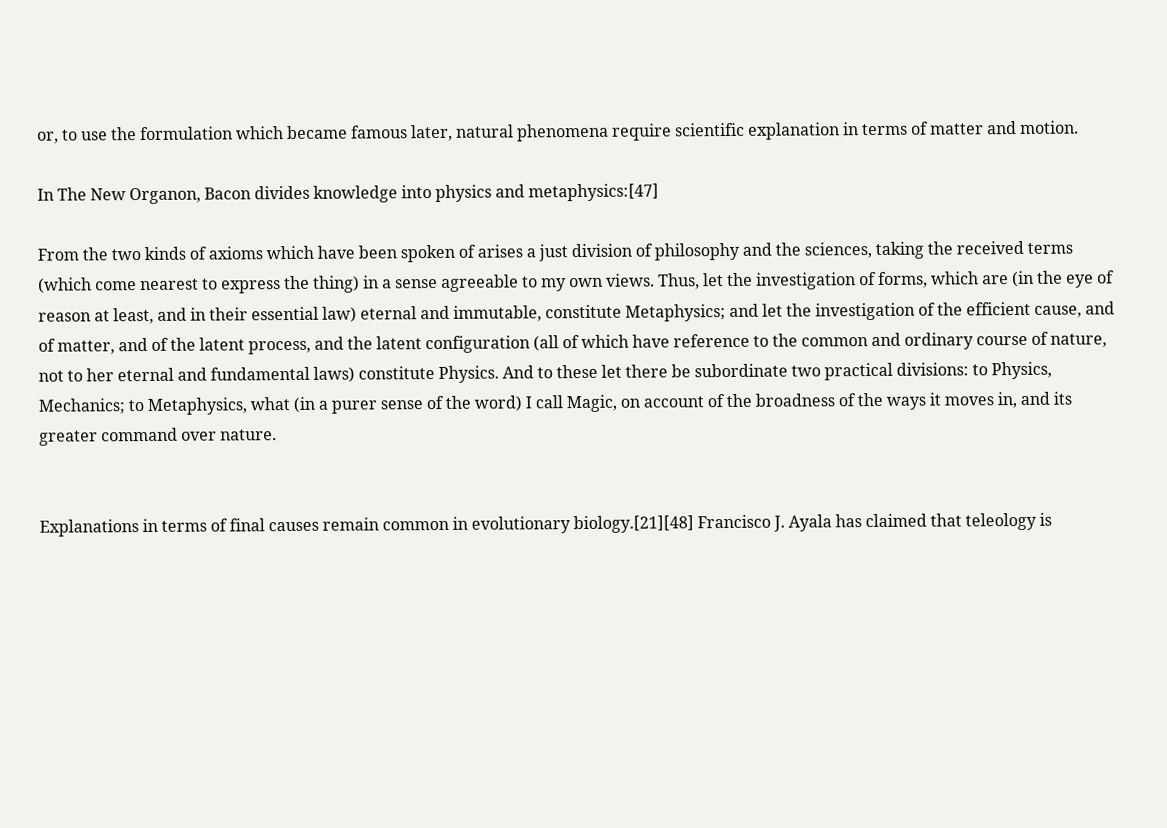or, to use the formulation which became famous later, natural phenomena require scientific explanation in terms of matter and motion.

In The New Organon, Bacon divides knowledge into physics and metaphysics:[47]

From the two kinds of axioms which have been spoken of arises a just division of philosophy and the sciences, taking the received terms (which come nearest to express the thing) in a sense agreeable to my own views. Thus, let the investigation of forms, which are (in the eye of reason at least, and in their essential law) eternal and immutable, constitute Metaphysics; and let the investigation of the efficient cause, and of matter, and of the latent process, and the latent configuration (all of which have reference to the common and ordinary course of nature, not to her eternal and fundamental laws) constitute Physics. And to these let there be subordinate two practical divisions: to Physics, Mechanics; to Metaphysics, what (in a purer sense of the word) I call Magic, on account of the broadness of the ways it moves in, and its greater command over nature.


Explanations in terms of final causes remain common in evolutionary biology.[21][48] Francisco J. Ayala has claimed that teleology is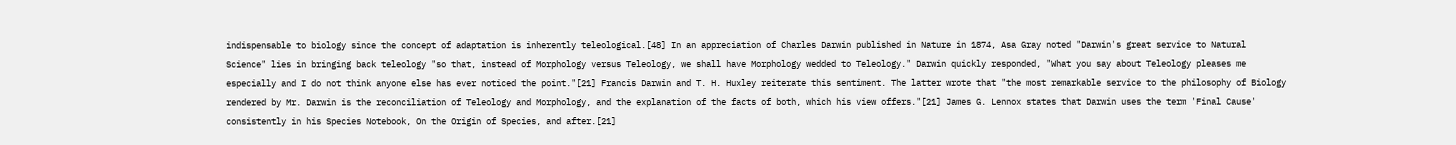indispensable to biology since the concept of adaptation is inherently teleological.[48] In an appreciation of Charles Darwin published in Nature in 1874, Asa Gray noted "Darwin's great service to Natural Science" lies in bringing back teleology "so that, instead of Morphology versus Teleology, we shall have Morphology wedded to Teleology." Darwin quickly responded, "What you say about Teleology pleases me especially and I do not think anyone else has ever noticed the point."[21] Francis Darwin and T. H. Huxley reiterate this sentiment. The latter wrote that "the most remarkable service to the philosophy of Biology rendered by Mr. Darwin is the reconciliation of Teleology and Morphology, and the explanation of the facts of both, which his view offers."[21] James G. Lennox states that Darwin uses the term 'Final Cause' consistently in his Species Notebook, On the Origin of Species, and after.[21]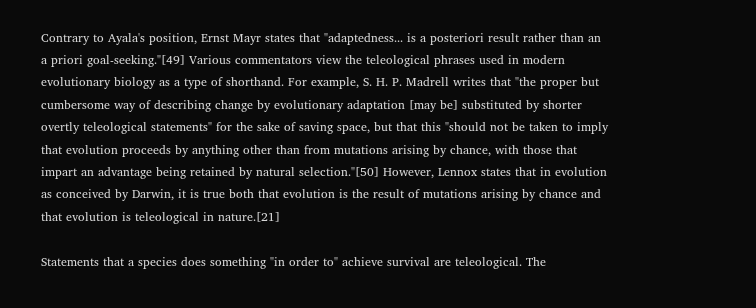Contrary to Ayala's position, Ernst Mayr states that "adaptedness... is a posteriori result rather than an a priori goal-seeking."[49] Various commentators view the teleological phrases used in modern evolutionary biology as a type of shorthand. For example, S. H. P. Madrell writes that "the proper but cumbersome way of describing change by evolutionary adaptation [may be] substituted by shorter overtly teleological statements" for the sake of saving space, but that this "should not be taken to imply that evolution proceeds by anything other than from mutations arising by chance, with those that impart an advantage being retained by natural selection."[50] However, Lennox states that in evolution as conceived by Darwin, it is true both that evolution is the result of mutations arising by chance and that evolution is teleological in nature.[21]

Statements that a species does something "in order to" achieve survival are teleological. The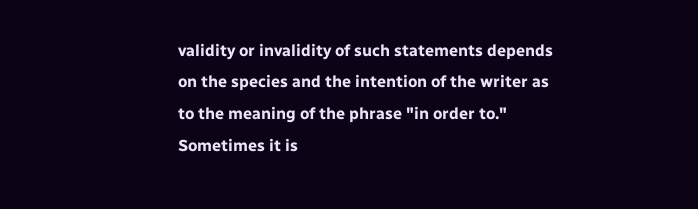validity or invalidity of such statements depends on the species and the intention of the writer as to the meaning of the phrase "in order to." Sometimes it is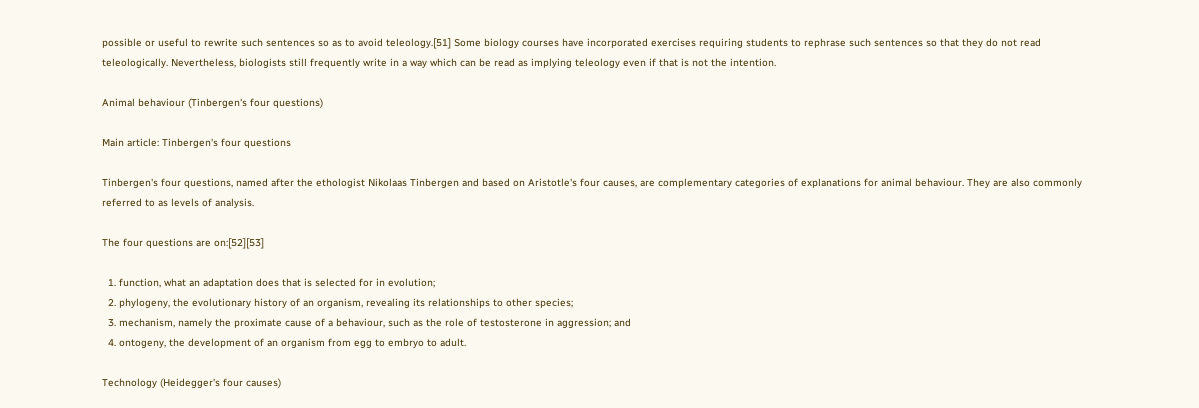possible or useful to rewrite such sentences so as to avoid teleology.[51] Some biology courses have incorporated exercises requiring students to rephrase such sentences so that they do not read teleologically. Nevertheless, biologists still frequently write in a way which can be read as implying teleology even if that is not the intention.

Animal behaviour (Tinbergen's four questions)

Main article: Tinbergen's four questions

Tinbergen's four questions, named after the ethologist Nikolaas Tinbergen and based on Aristotle's four causes, are complementary categories of explanations for animal behaviour. They are also commonly referred to as levels of analysis.

The four questions are on:[52][53]

  1. function, what an adaptation does that is selected for in evolution;
  2. phylogeny, the evolutionary history of an organism, revealing its relationships to other species;
  3. mechanism, namely the proximate cause of a behaviour, such as the role of testosterone in aggression; and
  4. ontogeny, the development of an organism from egg to embryo to adult.

Technology (Heidegger's four causes)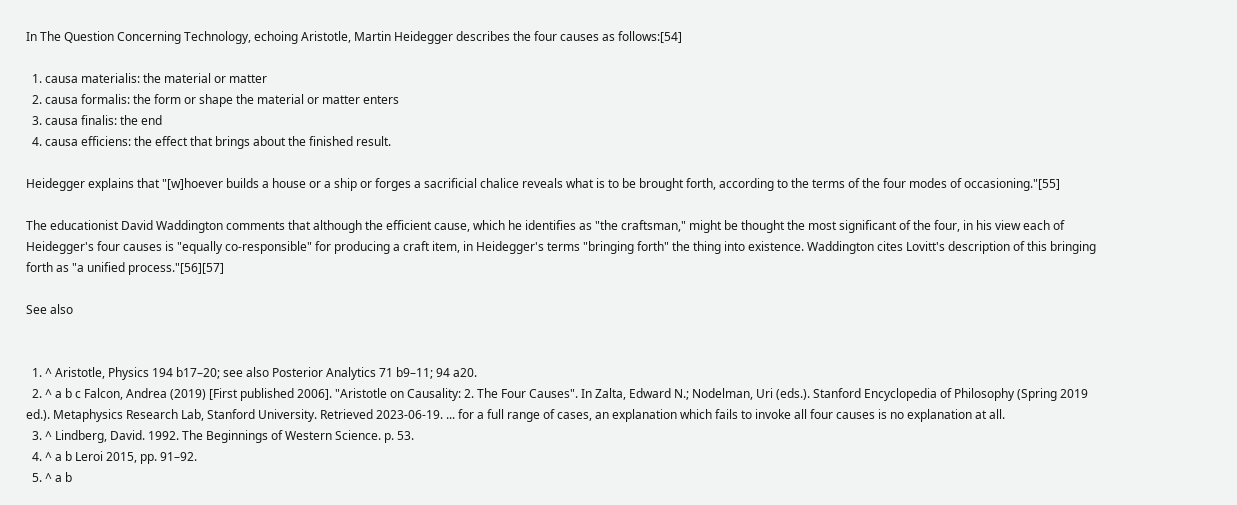In The Question Concerning Technology, echoing Aristotle, Martin Heidegger describes the four causes as follows:[54]

  1. causa materialis: the material or matter
  2. causa formalis: the form or shape the material or matter enters
  3. causa finalis: the end
  4. causa efficiens: the effect that brings about the finished result.

Heidegger explains that "[w]hoever builds a house or a ship or forges a sacrificial chalice reveals what is to be brought forth, according to the terms of the four modes of occasioning."[55]

The educationist David Waddington comments that although the efficient cause, which he identifies as "the craftsman," might be thought the most significant of the four, in his view each of Heidegger's four causes is "equally co-responsible" for producing a craft item, in Heidegger's terms "bringing forth" the thing into existence. Waddington cites Lovitt's description of this bringing forth as "a unified process."[56][57]

See also


  1. ^ Aristotle, Physics 194 b17–20; see also Posterior Analytics 71 b9–11; 94 a20.
  2. ^ a b c Falcon, Andrea (2019) [First published 2006]. "Aristotle on Causality: 2. The Four Causes". In Zalta, Edward N.; Nodelman, Uri (eds.). Stanford Encyclopedia of Philosophy (Spring 2019 ed.). Metaphysics Research Lab, Stanford University. Retrieved 2023-06-19. ... for a full range of cases, an explanation which fails to invoke all four causes is no explanation at all.
  3. ^ Lindberg, David. 1992. The Beginnings of Western Science. p. 53.
  4. ^ a b Leroi 2015, pp. 91–92.
  5. ^ a b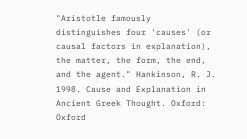"Aristotle famously distinguishes four 'causes' (or causal factors in explanation), the matter, the form, the end, and the agent." Hankinson, R. J. 1998. Cause and Explanation in Ancient Greek Thought. Oxford: Oxford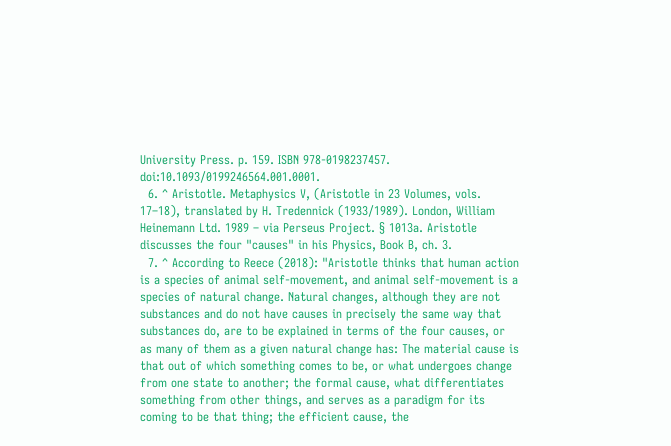University Press. p. 159. ISBN 978-0198237457. doi:10.1093/0199246564.001.0001.
  6. ^ Aristotle. Metaphysics V, (Aristotle in 23 Volumes, vols. 17–18), translated by H. Tredennick (1933/1989). London, William Heinemann Ltd. 1989 – via Perseus Project. § 1013a. Aristotle discusses the four "causes" in his Physics, Book B, ch. 3.
  7. ^ According to Reece (2018): "Aristotle thinks that human action is a species of animal self-movement, and animal self-movement is a species of natural change. Natural changes, although they are not substances and do not have causes in precisely the same way that substances do, are to be explained in terms of the four causes, or as many of them as a given natural change has: The material cause is that out of which something comes to be, or what undergoes change from one state to another; the formal cause, what differentiates something from other things, and serves as a paradigm for its coming to be that thing; the efficient cause, the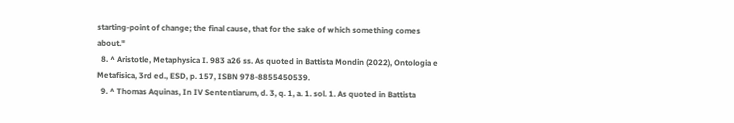starting-point of change; the final cause, that for the sake of which something comes about."
  8. ^ Aristotle, Metaphysica I. 983 a26 ss. As quoted in Battista Mondin (2022), Ontologia e Metafisica, 3rd ed., ESD, p. 157, ISBN 978-8855450539.
  9. ^ Thomas Aquinas, In IV Sententiarum, d. 3, q. 1, a. 1. sol. 1. As quoted in Battista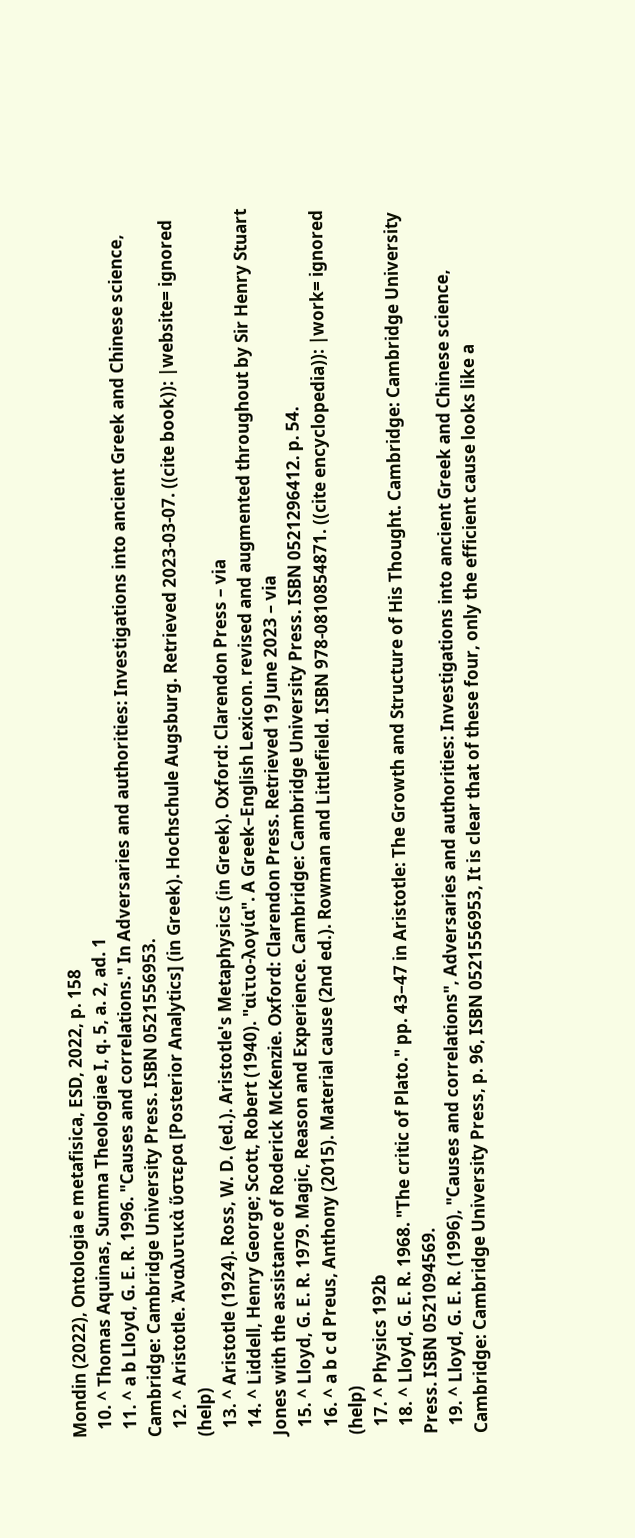Mondin (2022), Ontologia e metafisica, ESD, 2022, p. 158
  10. ^ Thomas Aquinas, Summa Theologiae I, q. 5, a. 2, ad. 1
  11. ^ a b Lloyd, G. E. R. 1996. "Causes and correlations." In Adversaries and authorities: Investigations into ancient Greek and Chinese science, Cambridge: Cambridge University Press. ISBN 0521556953.
  12. ^ Aristotle. Ἀναλυτικὰ ὕστερα [Posterior Analytics] (in Greek). Hochschule Augsburg. Retrieved 2023-03-07. ((cite book)): |website= ignored (help)
  13. ^ Aristotle (1924). Ross, W. D. (ed.). Aristotle's Metaphysics (in Greek). Oxford: Clarendon Press – via
  14. ^ Liddell, Henry George; Scott, Robert (1940). "αἰτιο-λογία". A Greek–English Lexicon. revised and augmented throughout by Sir Henry Stuart Jones with the assistance of Roderick McKenzie. Oxford: Clarendon Press. Retrieved 19 June 2023 – via
  15. ^ Lloyd, G. E. R. 1979. Magic, Reason and Experience. Cambridge: Cambridge University Press. ISBN 0521296412. p. 54.
  16. ^ a b c d Preus, Anthony (2015). Material cause (2nd ed.). Rowman and Littlefield. ISBN 978-0810854871. ((cite encyclopedia)): |work= ignored (help)
  17. ^ Physics 192b
  18. ^ Lloyd, G. E. R. 1968. "The critic of Plato." pp. 43–47 in Aristotle: The Growth and Structure of His Thought. Cambridge: Cambridge University Press. ISBN 0521094569.
  19. ^ Lloyd, G. E. R. (1996), "Causes and correlations", Adversaries and authorities: Investigations into ancient Greek and Chinese science, Cambridge: Cambridge University Press, p. 96, ISBN 0521556953, It is clear that of these four, only the efficient cause looks like a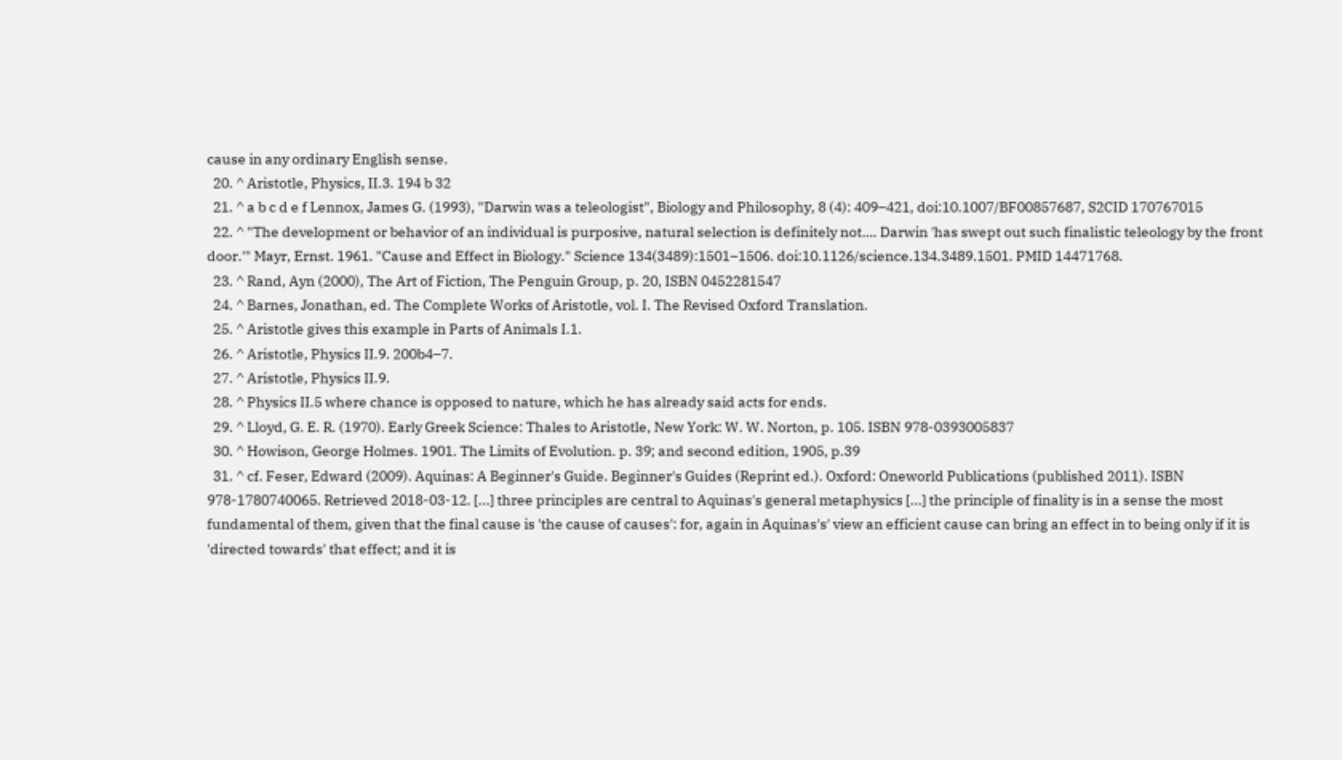cause in any ordinary English sense.
  20. ^ Aristotle, Physics, II.3. 194 b 32
  21. ^ a b c d e f Lennox, James G. (1993), "Darwin was a teleologist", Biology and Philosophy, 8 (4): 409–421, doi:10.1007/BF00857687, S2CID 170767015
  22. ^ "The development or behavior of an individual is purposive, natural selection is definitely not…. Darwin 'has swept out such finalistic teleology by the front door.'" Mayr, Ernst. 1961. "Cause and Effect in Biology." Science 134(3489):1501–1506. doi:10.1126/science.134.3489.1501. PMID 14471768.
  23. ^ Rand, Ayn (2000), The Art of Fiction, The Penguin Group, p. 20, ISBN 0452281547
  24. ^ Barnes, Jonathan, ed. The Complete Works of Aristotle, vol. I. The Revised Oxford Translation.
  25. ^ Aristotle gives this example in Parts of Animals I.1.
  26. ^ Aristotle, Physics II.9. 200b4–7.
  27. ^ Aristotle, Physics II.9.
  28. ^ Physics II.5 where chance is opposed to nature, which he has already said acts for ends.
  29. ^ Lloyd, G. E. R. (1970). Early Greek Science: Thales to Aristotle, New York: W. W. Norton, p. 105. ISBN 978-0393005837
  30. ^ Howison, George Holmes. 1901. The Limits of Evolution. p. 39; and second edition, 1905, p.39
  31. ^ cf. Feser, Edward (2009). Aquinas: A Beginner's Guide. Beginner's Guides (Reprint ed.). Oxford: Oneworld Publications (published 2011). ISBN 978-1780740065. Retrieved 2018-03-12. [...] three principles are central to Aquinas's general metaphysics [...] the principle of finality is in a sense the most fundamental of them, given that the final cause is 'the cause of causes': for, again in Aquinas's' view an efficient cause can bring an effect in to being only if it is 'directed towards' that effect; and it is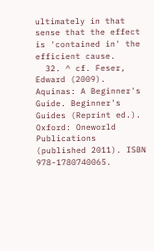ultimately in that sense that the effect is 'contained in' the efficient cause.
  32. ^ cf. Feser, Edward (2009). Aquinas: A Beginner's Guide. Beginner's Guides (Reprint ed.). Oxford: Oneworld Publications (published 2011). ISBN 978-1780740065.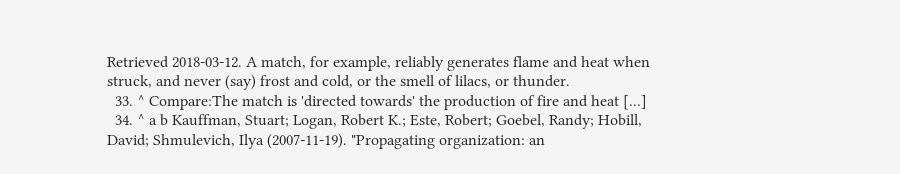Retrieved 2018-03-12. A match, for example, reliably generates flame and heat when struck, and never (say) frost and cold, or the smell of lilacs, or thunder.
  33. ^ Compare:The match is 'directed towards' the production of fire and heat [...]
  34. ^ a b Kauffman, Stuart; Logan, Robert K.; Este, Robert; Goebel, Randy; Hobill, David; Shmulevich, Ilya (2007-11-19). "Propagating organization: an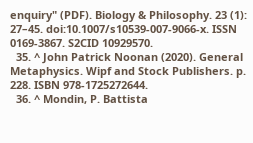enquiry" (PDF). Biology & Philosophy. 23 (1): 27–45. doi:10.1007/s10539-007-9066-x. ISSN 0169-3867. S2CID 10929570.
  35. ^ John Patrick Noonan (2020). General Metaphysics. Wipf and Stock Publishers. p. 228. ISBN 978-1725272644.
  36. ^ Mondin, P. Battista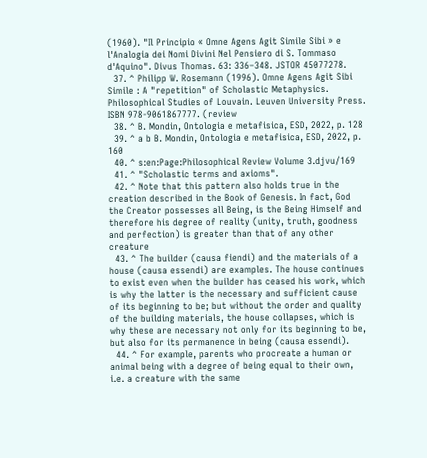(1960). "Il Principio « Omne Agens Agit Simile Sibi » e l'Analogia dei Nomi Divini Nel Pensiero di S. Tommaso d'Aquino". Divus Thomas. 63: 336–348. JSTOR 45077278.
  37. ^ Philipp W. Rosemann (1996). Omne Agens Agit Sibi Simile : A "repetition" of Scholastic Metaphysics. Philosophical Studies of Louvain. Leuven University Press. ISBN 978-9061867777. (review
  38. ^ B. Mondin, Ontologia e metafisica, ESD, 2022, p. 128
  39. ^ a b B. Mondin, Ontologia e metafisica, ESD, 2022, p. 160
  40. ^ s:en:Page:Philosophical Review Volume 3.djvu/169
  41. ^ "Scholastic terms and axioms".
  42. ^ Note that this pattern also holds true in the creation described in the Book of Genesis. In fact, God the Creator possesses all Being, is the Being Himself and therefore his degree of reality (unity, truth, goodness and perfection) is greater than that of any other creature
  43. ^ The builder (causa fiendi) and the materials of a house (causa essendi) are examples. The house continues to exist even when the builder has ceased his work, which is why the latter is the necessary and sufficient cause of its beginning to be; but without the order and quality of the building materials, the house collapses, which is why these are necessary not only for its beginning to be, but also for its permanence in being (causa essendi).
  44. ^ For example, parents who procreate a human or animal being with a degree of being equal to their own, i.e. a creature with the same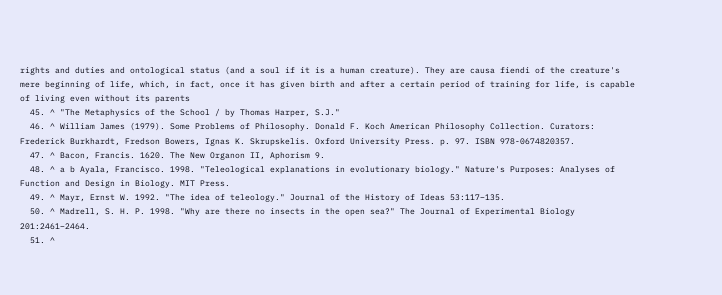rights and duties and ontological status (and a soul if it is a human creature). They are causa fiendi of the creature's mere beginning of life, which, in fact, once it has given birth and after a certain period of training for life, is capable of living even without its parents
  45. ^ "The Metaphysics of the School / by Thomas Harper, S.J."
  46. ^ William James (1979). Some Problems of Philosophy. Donald F. Koch American Philosophy Collection. Curators: Frederick Burkhardt, Fredson Bowers, Ignas K. Skrupskelis. Oxford University Press. p. 97. ISBN 978-0674820357.
  47. ^ Bacon, Francis. 1620. The New Organon II, Aphorism 9.
  48. ^ a b Ayala, Francisco. 1998. "Teleological explanations in evolutionary biology." Nature's Purposes: Analyses of Function and Design in Biology. MIT Press.
  49. ^ Mayr, Ernst W. 1992. "The idea of teleology." Journal of the History of Ideas 53:117–135.
  50. ^ Madrell, S. H. P. 1998. "Why are there no insects in the open sea?" The Journal of Experimental Biology 201:2461–2464.
  51. ^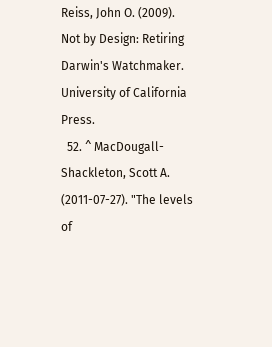Reiss, John O. (2009). Not by Design: Retiring Darwin's Watchmaker. University of California Press.
  52. ^ MacDougall-Shackleton, Scott A. (2011-07-27). "The levels of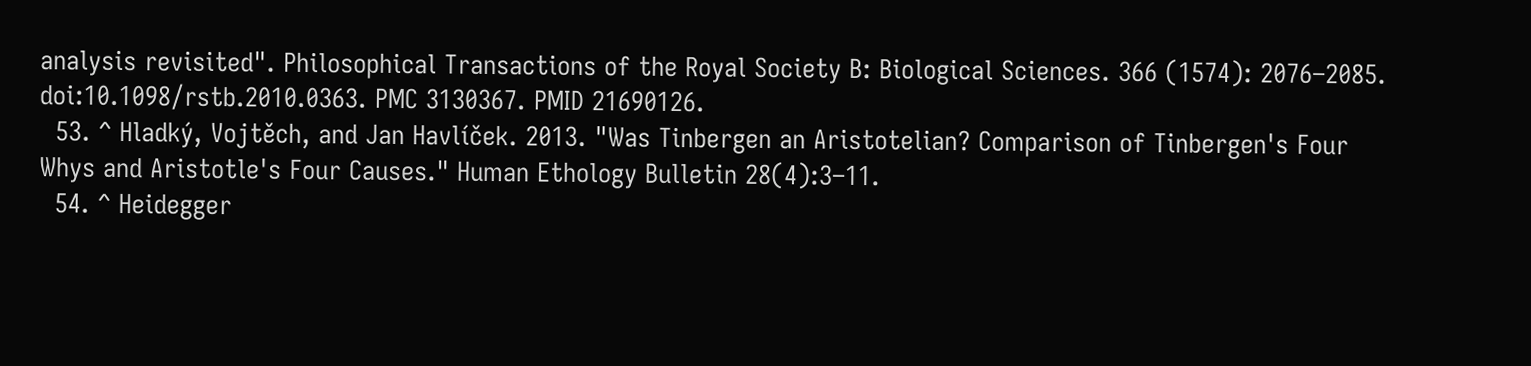analysis revisited". Philosophical Transactions of the Royal Society B: Biological Sciences. 366 (1574): 2076–2085. doi:10.1098/rstb.2010.0363. PMC 3130367. PMID 21690126.
  53. ^ Hladký, Vojtěch, and Jan Havlíček. 2013. "Was Tinbergen an Aristotelian? Comparison of Tinbergen's Four Whys and Aristotle's Four Causes." Human Ethology Bulletin 28(4):3–11.
  54. ^ Heidegger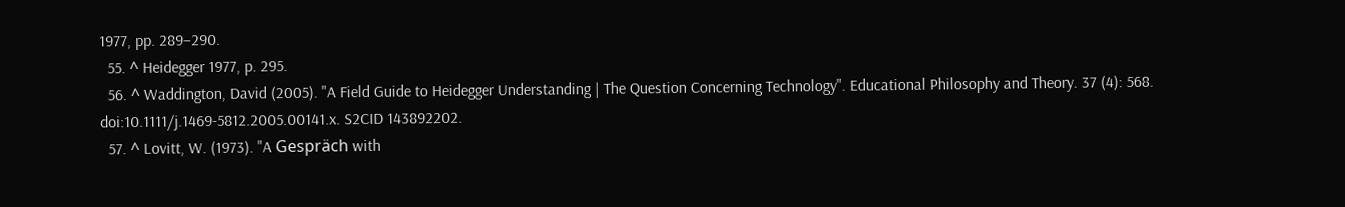1977, pp. 289–290.
  55. ^ Heidegger 1977, p. 295.
  56. ^ Waddington, David (2005). "A Field Guide to Heidegger Understanding | The Question Concerning Technology". Educational Philosophy and Theory. 37 (4): 568. doi:10.1111/j.1469-5812.2005.00141.x. S2CID 143892202.
  57. ^ Lovitt, W. (1973). "A Gespräch with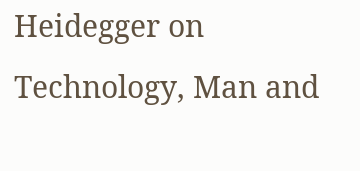Heidegger on Technology, Man and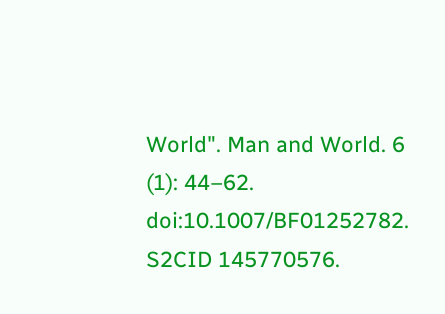World". Man and World. 6 (1): 44–62. doi:10.1007/BF01252782. S2CID 145770576.